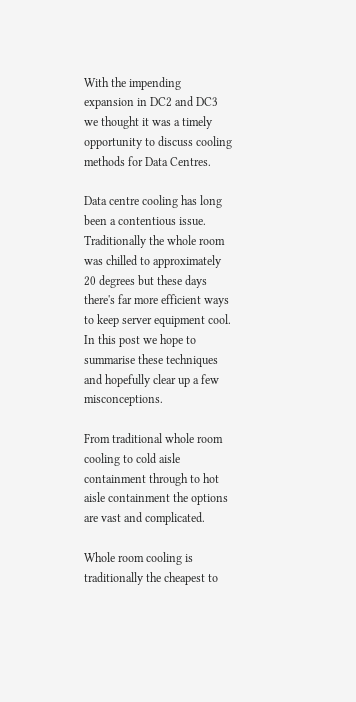With the impending expansion in DC2 and DC3 we thought it was a timely opportunity to discuss cooling methods for Data Centres.

Data centre cooling has long been a contentious issue. Traditionally the whole room was chilled to approximately 20 degrees but these days there's far more efficient ways to keep server equipment cool. In this post we hope to summarise these techniques and hopefully clear up a few misconceptions.

From traditional whole room cooling to cold aisle containment through to hot aisle containment the options are vast and complicated.

Whole room cooling is traditionally the cheapest to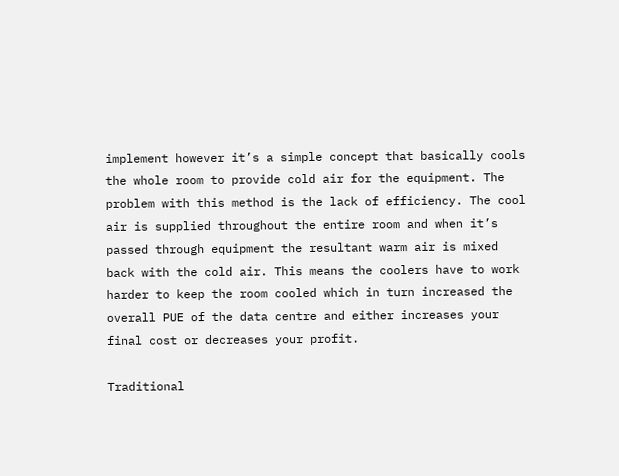implement however it’s a simple concept that basically cools the whole room to provide cold air for the equipment. The problem with this method is the lack of efficiency. The cool air is supplied throughout the entire room and when it’s passed through equipment the resultant warm air is mixed back with the cold air. This means the coolers have to work harder to keep the room cooled which in turn increased the overall PUE of the data centre and either increases your final cost or decreases your profit.

Traditional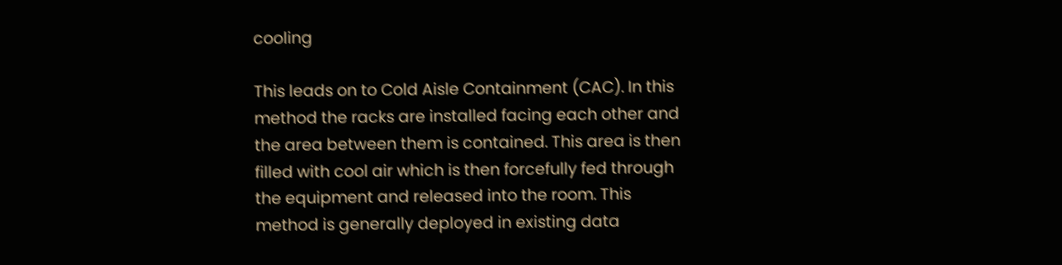cooling

This leads on to Cold Aisle Containment (CAC). In this method the racks are installed facing each other and the area between them is contained. This area is then filled with cool air which is then forcefully fed through the equipment and released into the room. This method is generally deployed in existing data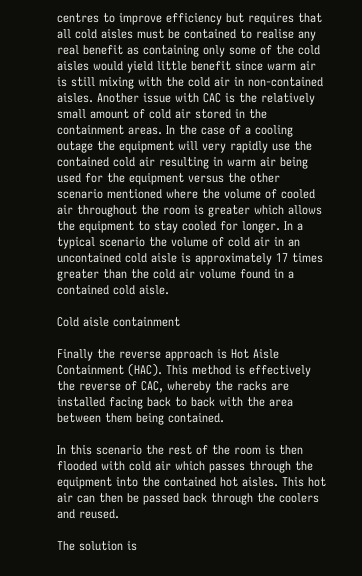centres to improve efficiency but requires that all cold aisles must be contained to realise any real benefit as containing only some of the cold aisles would yield little benefit since warm air is still mixing with the cold air in non-contained aisles. Another issue with CAC is the relatively small amount of cold air stored in the containment areas. In the case of a cooling outage the equipment will very rapidly use the contained cold air resulting in warm air being used for the equipment versus the other scenario mentioned where the volume of cooled air throughout the room is greater which allows the equipment to stay cooled for longer. In a typical scenario the volume of cold air in an uncontained cold aisle is approximately 17 times greater than the cold air volume found in a contained cold aisle.

Cold aisle containment

Finally the reverse approach is Hot Aisle Containment (HAC). This method is effectively the reverse of CAC, whereby the racks are installed facing back to back with the area between them being contained.

In this scenario the rest of the room is then flooded with cold air which passes through the equipment into the contained hot aisles. This hot air can then be passed back through the coolers and reused.

The solution is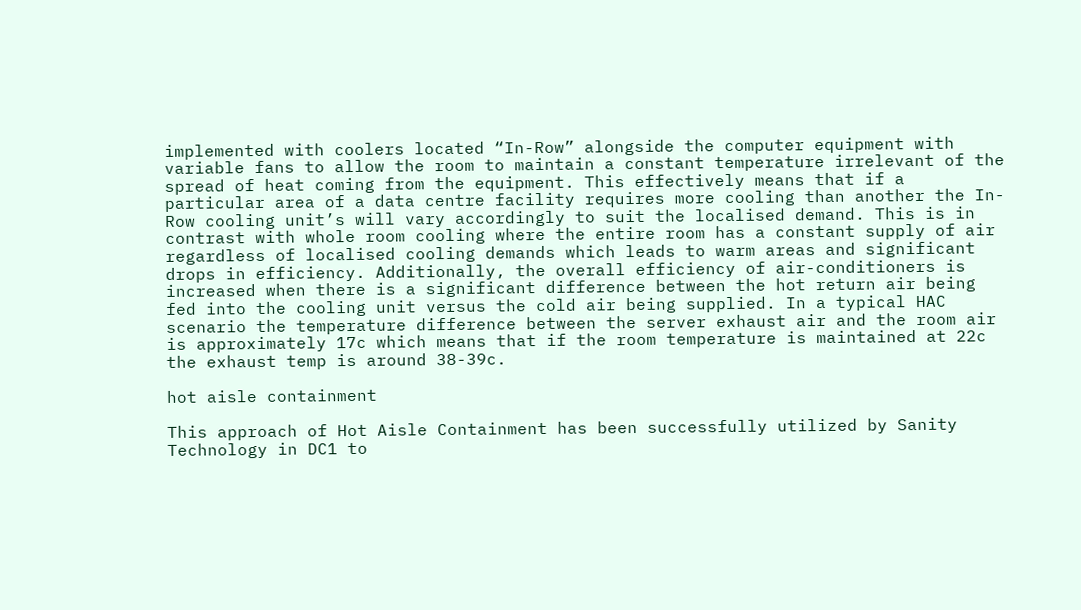implemented with coolers located “In-Row” alongside the computer equipment with variable fans to allow the room to maintain a constant temperature irrelevant of the spread of heat coming from the equipment. This effectively means that if a particular area of a data centre facility requires more cooling than another the In-Row cooling unit’s will vary accordingly to suit the localised demand. This is in contrast with whole room cooling where the entire room has a constant supply of air regardless of localised cooling demands which leads to warm areas and significant drops in efficiency. Additionally, the overall efficiency of air-conditioners is increased when there is a significant difference between the hot return air being fed into the cooling unit versus the cold air being supplied. In a typical HAC scenario the temperature difference between the server exhaust air and the room air is approximately 17c which means that if the room temperature is maintained at 22c the exhaust temp is around 38-39c.

hot aisle containment

This approach of Hot Aisle Containment has been successfully utilized by Sanity Technology in DC1 to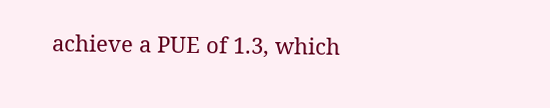achieve a PUE of 1.3, which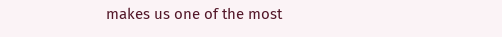makes us one of the most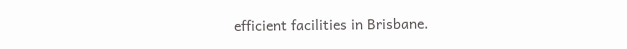efficient facilities in Brisbane.